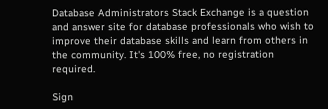Database Administrators Stack Exchange is a question and answer site for database professionals who wish to improve their database skills and learn from others in the community. It's 100% free, no registration required.

Sign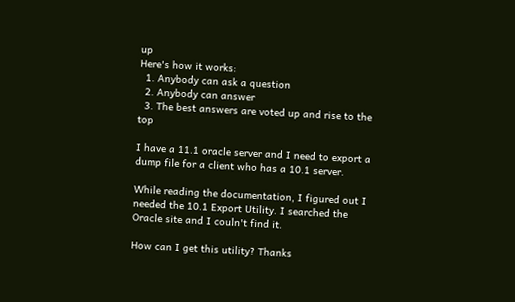up
Here's how it works:
  1. Anybody can ask a question
  2. Anybody can answer
  3. The best answers are voted up and rise to the top

I have a 11.1 oracle server and I need to export a dump file for a client who has a 10.1 server.

While reading the documentation, I figured out I needed the 10.1 Export Utility. I searched the Oracle site and I couln't find it.

How can I get this utility? Thanks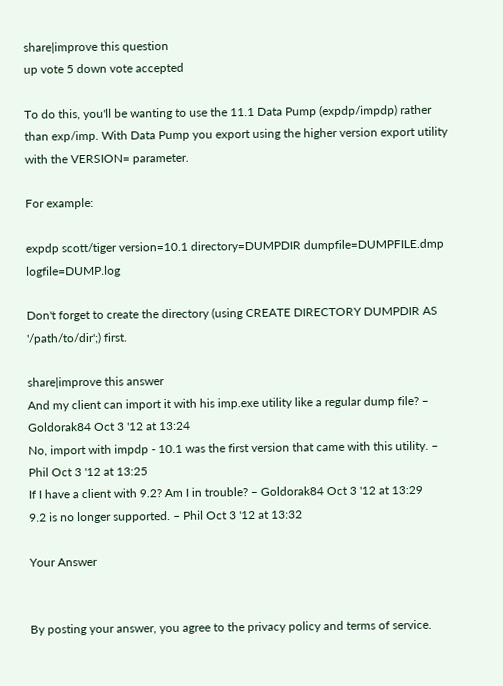share|improve this question
up vote 5 down vote accepted

To do this, you'll be wanting to use the 11.1 Data Pump (expdp/impdp) rather than exp/imp. With Data Pump you export using the higher version export utility with the VERSION= parameter.

For example:

expdp scott/tiger version=10.1 directory=DUMPDIR dumpfile=DUMPFILE.dmp logfile=DUMP.log

Don't forget to create the directory (using CREATE DIRECTORY DUMPDIR AS '/path/to/dir';) first.

share|improve this answer
And my client can import it with his imp.exe utility like a regular dump file? – Goldorak84 Oct 3 '12 at 13:24
No, import with impdp - 10.1 was the first version that came with this utility. – Phil Oct 3 '12 at 13:25
If I have a client with 9.2? Am I in trouble? – Goldorak84 Oct 3 '12 at 13:29
9.2 is no longer supported. – Phil Oct 3 '12 at 13:32

Your Answer


By posting your answer, you agree to the privacy policy and terms of service.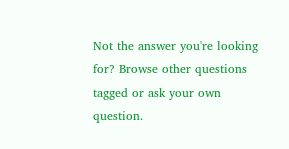Not the answer you're looking for? Browse other questions tagged or ask your own question.